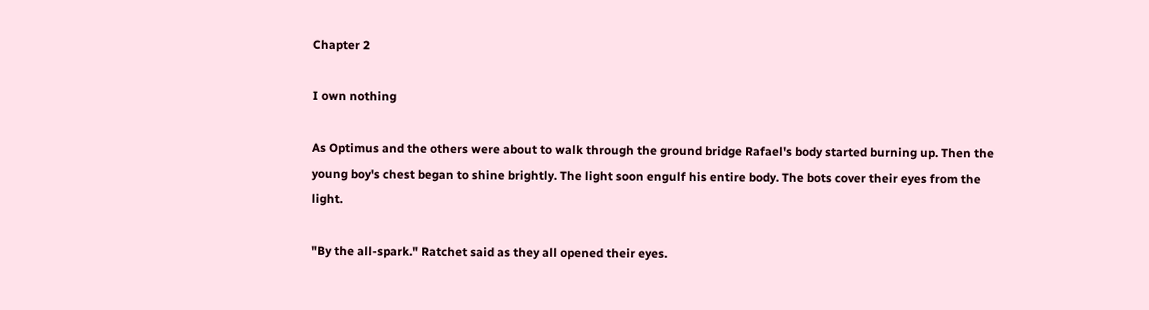Chapter 2

I own nothing

As Optimus and the others were about to walk through the ground bridge Rafael's body started burning up. Then the young boy's chest began to shine brightly. The light soon engulf his entire body. The bots cover their eyes from the light.

"By the all-spark." Ratchet said as they all opened their eyes.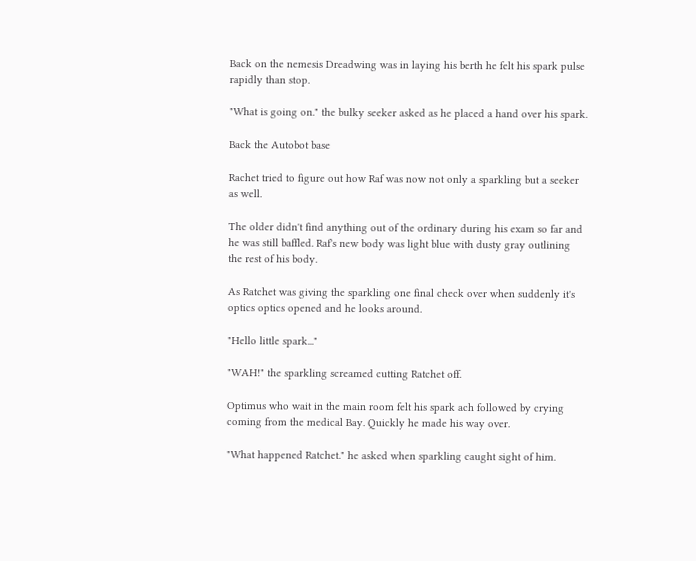Back on the nemesis Dreadwing was in laying his berth he felt his spark pulse rapidly than stop.

"What is going on." the bulky seeker asked as he placed a hand over his spark.

Back the Autobot base

Rachet tried to figure out how Raf was now not only a sparkling but a seeker as well.

The older didn't find anything out of the ordinary during his exam so far and he was still baffled. Raf's new body was light blue with dusty gray outlining the rest of his body.

As Ratchet was giving the sparkling one final check over when suddenly it's optics optics opened and he looks around.

"Hello little spark..."

"WAH!" the sparkling screamed cutting Ratchet off.

Optimus who wait in the main room felt his spark ach followed by crying coming from the medical Bay. Quickly he made his way over.

"What happened Ratchet." he asked when sparkling caught sight of him.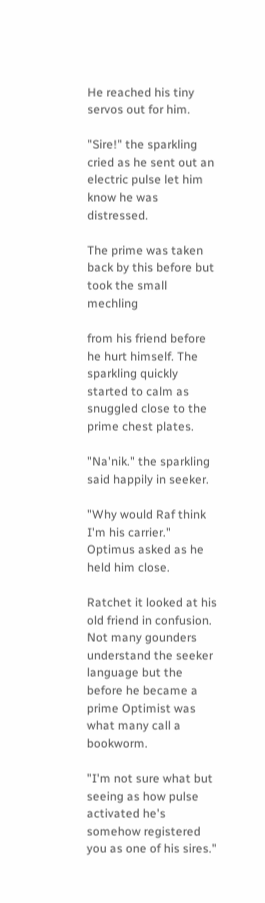He reached his tiny servos out for him.

"Sire!" the sparkling cried as he sent out an electric pulse let him know he was distressed.

The prime was taken back by this before but took the small mechling

from his friend before he hurt himself. The sparkling quickly started to calm as snuggled close to the prime chest plates.

"Na'nik." the sparkling said happily in seeker.

"Why would Raf think I'm his carrier." Optimus asked as he held him close.

Ratchet it looked at his old friend in confusion. Not many gounders understand the seeker language but the before he became a prime Optimist was what many call a bookworm.

"I'm not sure what but seeing as how pulse activated he's somehow registered you as one of his sires."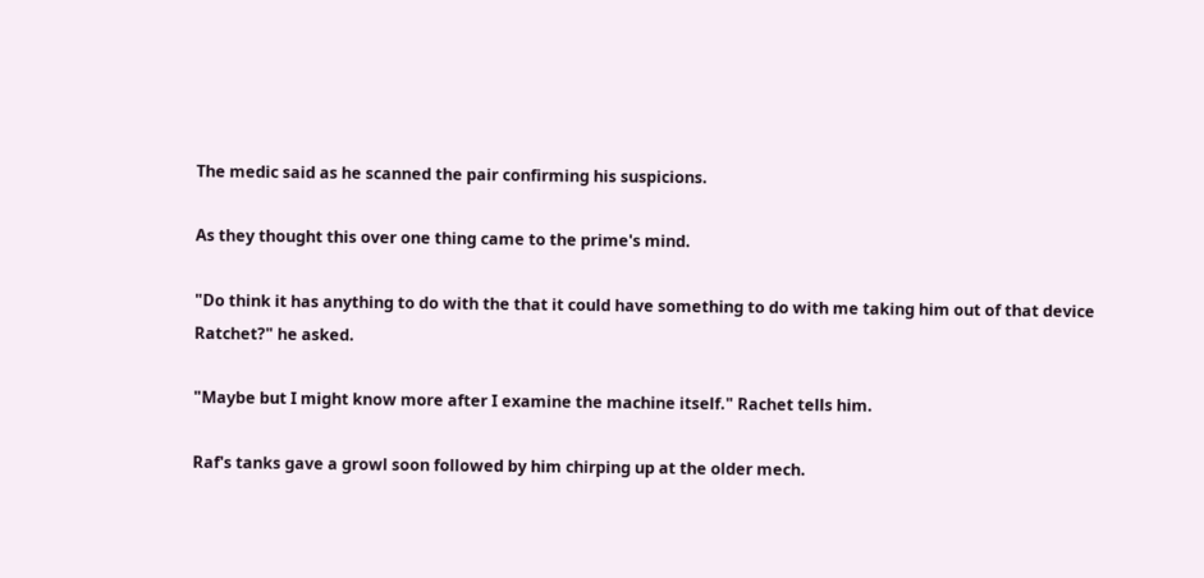The medic said as he scanned the pair confirming his suspicions.

As they thought this over one thing came to the prime's mind.

"Do think it has anything to do with the that it could have something to do with me taking him out of that device Ratchet?" he asked.

"Maybe but I might know more after I examine the machine itself." Rachet tells him.

Raf's tanks gave a growl soon followed by him chirping up at the older mech.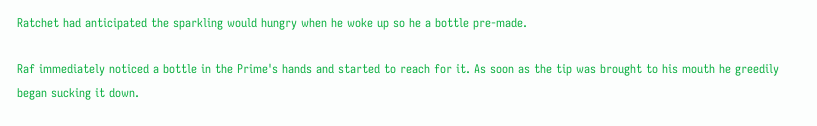Ratchet had anticipated the sparkling would hungry when he woke up so he a bottle pre-made.

Raf immediately noticed a bottle in the Prime's hands and started to reach for it. As soon as the tip was brought to his mouth he greedily began sucking it down.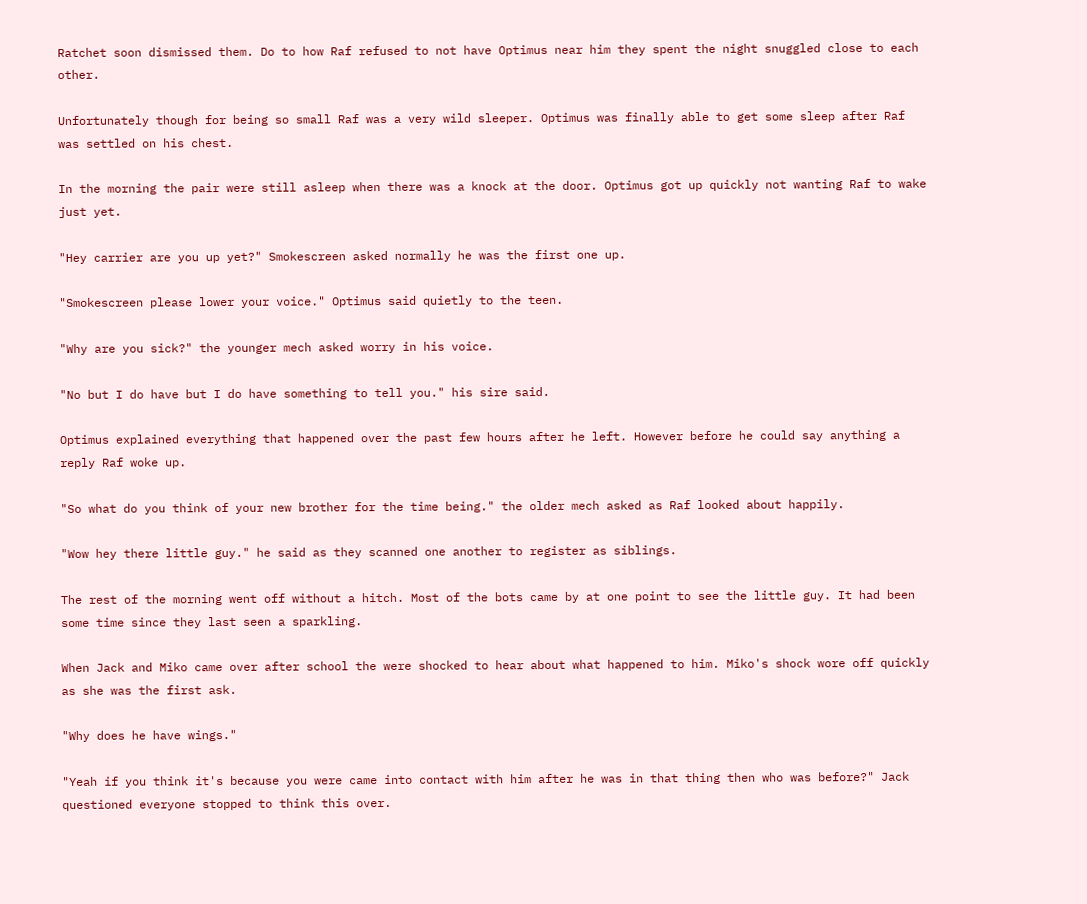Ratchet soon dismissed them. Do to how Raf refused to not have Optimus near him they spent the night snuggled close to each other.

Unfortunately though for being so small Raf was a very wild sleeper. Optimus was finally able to get some sleep after Raf was settled on his chest.

In the morning the pair were still asleep when there was a knock at the door. Optimus got up quickly not wanting Raf to wake just yet.

"Hey carrier are you up yet?" Smokescreen asked normally he was the first one up.

"Smokescreen please lower your voice." Optimus said quietly to the teen.

"Why are you sick?" the younger mech asked worry in his voice.

"No but I do have but I do have something to tell you." his sire said.

Optimus explained everything that happened over the past few hours after he left. However before he could say anything a reply Raf woke up.

"So what do you think of your new brother for the time being." the older mech asked as Raf looked about happily.

"Wow hey there little guy." he said as they scanned one another to register as siblings.

The rest of the morning went off without a hitch. Most of the bots came by at one point to see the little guy. It had been some time since they last seen a sparkling.

When Jack and Miko came over after school the were shocked to hear about what happened to him. Miko's shock wore off quickly as she was the first ask.

"Why does he have wings."

"Yeah if you think it's because you were came into contact with him after he was in that thing then who was before?" Jack questioned everyone stopped to think this over.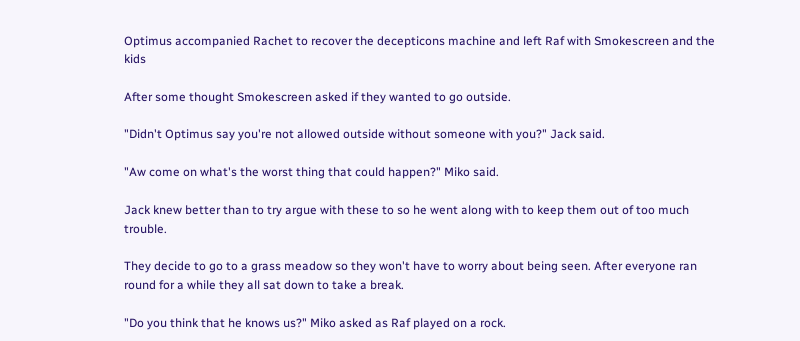Optimus accompanied Rachet to recover the decepticons machine and left Raf with Smokescreen and the kids

After some thought Smokescreen asked if they wanted to go outside.

"Didn't Optimus say you're not allowed outside without someone with you?" Jack said.

"Aw come on what's the worst thing that could happen?" Miko said.

Jack knew better than to try argue with these to so he went along with to keep them out of too much trouble.

They decide to go to a grass meadow so they won't have to worry about being seen. After everyone ran round for a while they all sat down to take a break.

"Do you think that he knows us?" Miko asked as Raf played on a rock.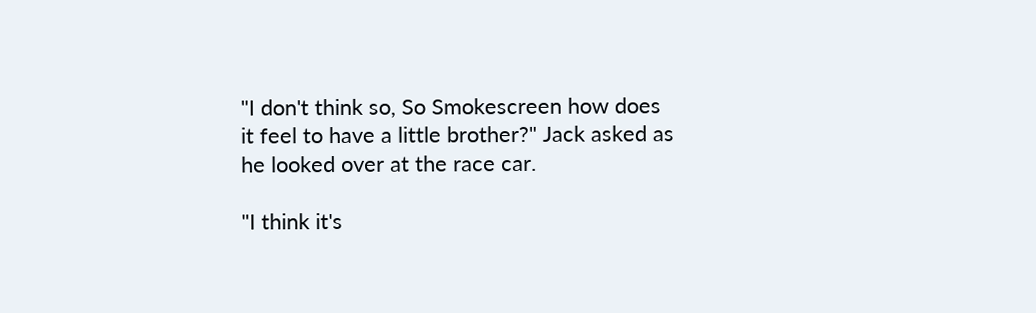"I don't think so, So Smokescreen how does it feel to have a little brother?" Jack asked as he looked over at the race car.

"I think it's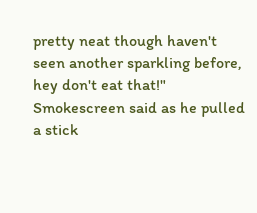pretty neat though haven't seen another sparkling before, hey don't eat that!" Smokescreen said as he pulled a stick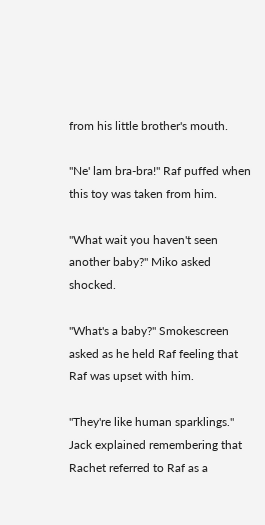from his little brother's mouth.

"Ne' lam bra-bra!" Raf puffed when this toy was taken from him.

"What wait you haven't seen another baby?" Miko asked shocked.

"What's a baby?" Smokescreen asked as he held Raf feeling that Raf was upset with him.

"They're like human sparklings." Jack explained remembering that Rachet referred to Raf as a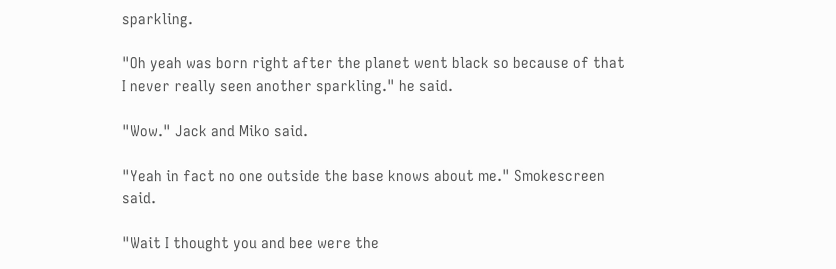sparkling.

"Oh yeah was born right after the planet went black so because of that I never really seen another sparkling." he said.

"Wow." Jack and Miko said.

"Yeah in fact no one outside the base knows about me." Smokescreen said.

"Wait I thought you and bee were the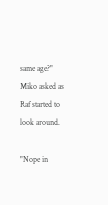same age?" Miko asked as Raf started to look around.

"Nope in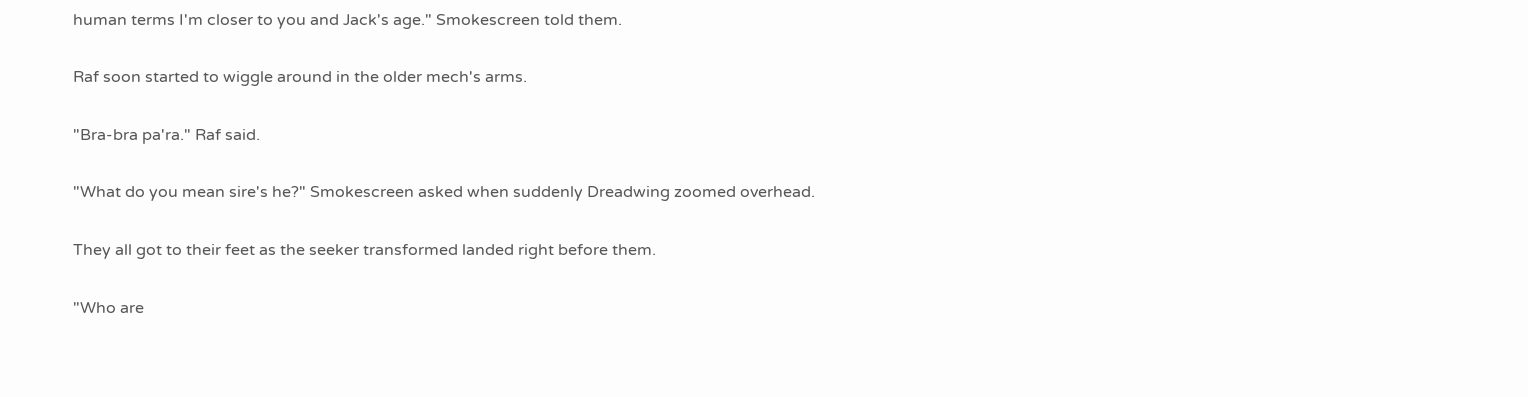human terms I'm closer to you and Jack's age." Smokescreen told them.

Raf soon started to wiggle around in the older mech's arms.

"Bra-bra pa'ra." Raf said.

"What do you mean sire's he?" Smokescreen asked when suddenly Dreadwing zoomed overhead.

They all got to their feet as the seeker transformed landed right before them.

"Who are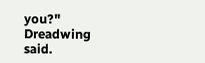you?" Dreadwing said.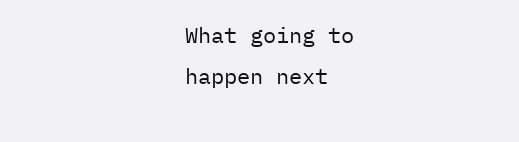What going to happen next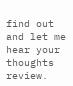find out and let me hear your thoughts review.